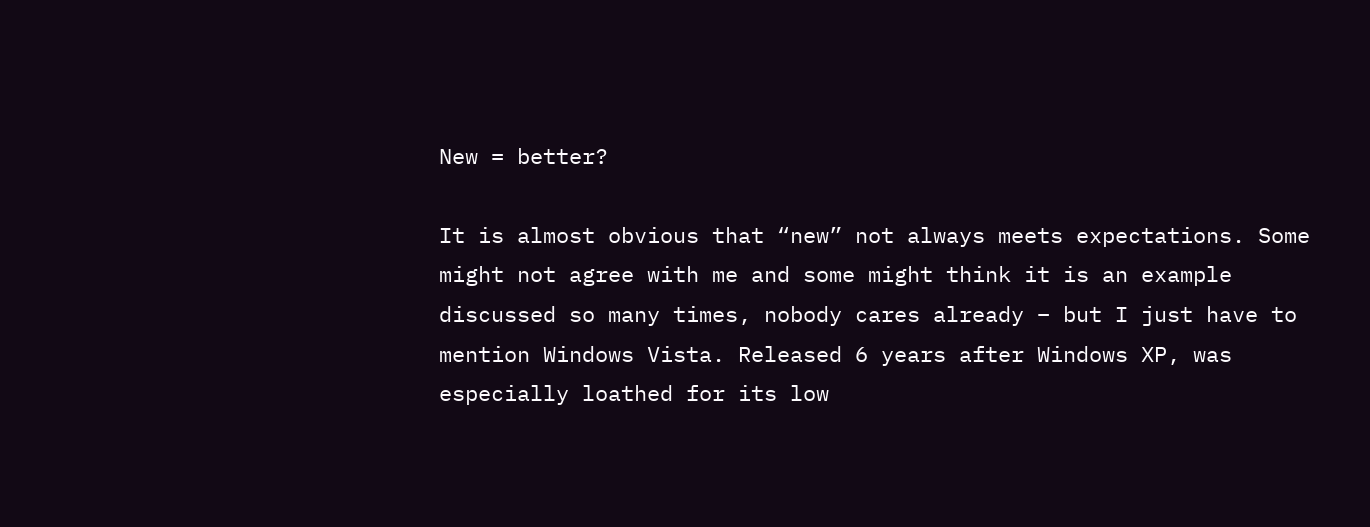New = better?

It is almost obvious that “new” not always meets expectations. Some might not agree with me and some might think it is an example discussed so many times, nobody cares already – but I just have to mention Windows Vista. Released 6 years after Windows XP, was especially loathed for its low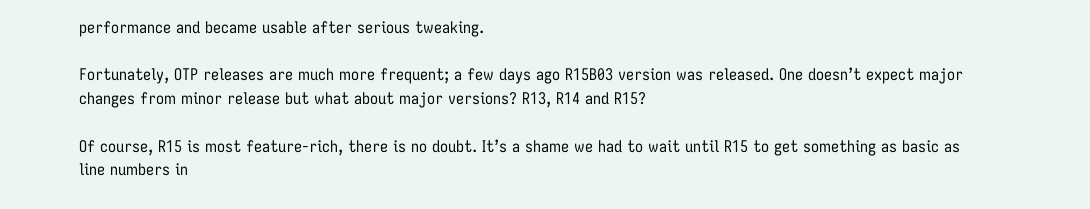performance and became usable after serious tweaking.

Fortunately, OTP releases are much more frequent; a few days ago R15B03 version was released. One doesn’t expect major changes from minor release but what about major versions? R13, R14 and R15?

Of course, R15 is most feature-rich, there is no doubt. It’s a shame we had to wait until R15 to get something as basic as line numbers in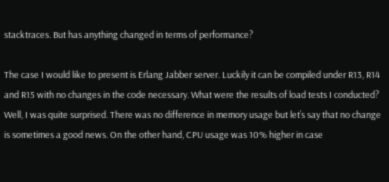stacktraces. But has anything changed in terms of performance?

The case I would like to present is Erlang Jabber server. Luckily it can be compiled under R13, R14 and R15 with no changes in the code necessary. What were the results of load tests I conducted?
Well, I was quite surprised. There was no difference in memory usage but let’s say that no change is sometimes a good news. On the other hand, CPU usage was 10% higher in case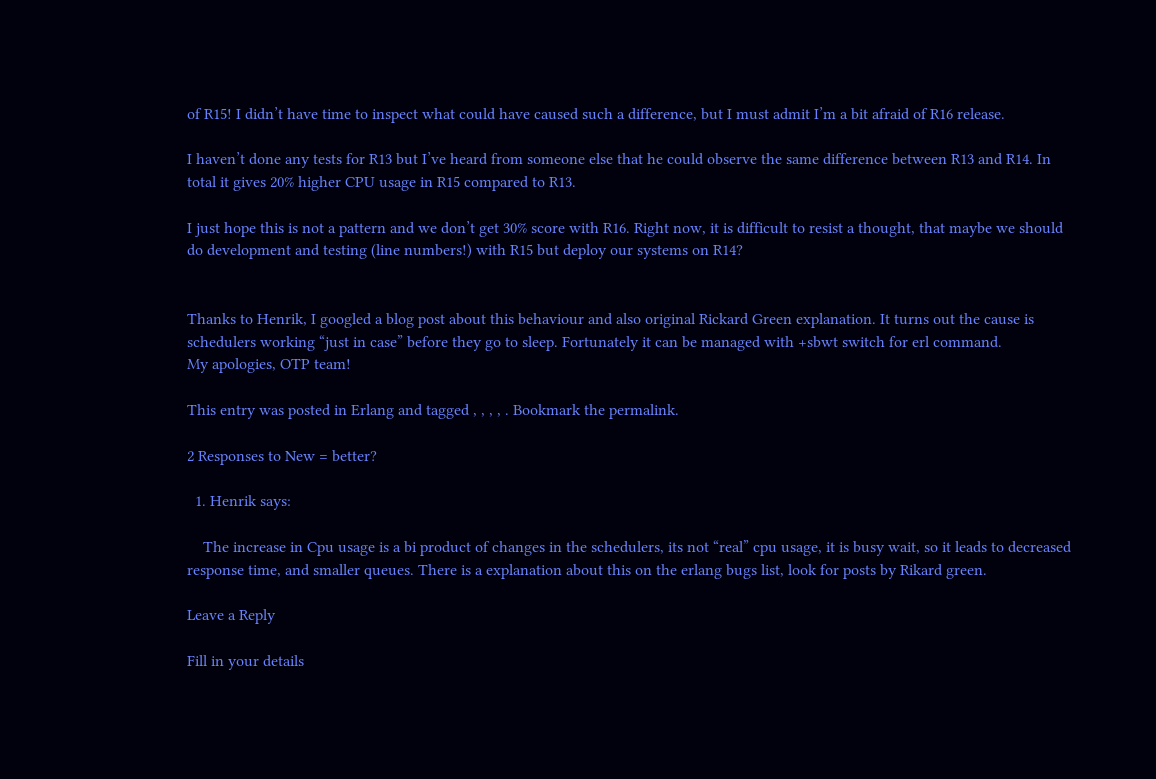of R15! I didn’t have time to inspect what could have caused such a difference, but I must admit I’m a bit afraid of R16 release.

I haven’t done any tests for R13 but I’ve heard from someone else that he could observe the same difference between R13 and R14. In total it gives 20% higher CPU usage in R15 compared to R13.

I just hope this is not a pattern and we don’t get 30% score with R16. Right now, it is difficult to resist a thought, that maybe we should do development and testing (line numbers!) with R15 but deploy our systems on R14?


Thanks to Henrik, I googled a blog post about this behaviour and also original Rickard Green explanation. It turns out the cause is schedulers working “just in case” before they go to sleep. Fortunately it can be managed with +sbwt switch for erl command.
My apologies, OTP team!

This entry was posted in Erlang and tagged , , , , . Bookmark the permalink.

2 Responses to New = better?

  1. Henrik says:

    The increase in Cpu usage is a bi product of changes in the schedulers, its not “real” cpu usage, it is busy wait, so it leads to decreased response time, and smaller queues. There is a explanation about this on the erlang bugs list, look for posts by Rikard green.

Leave a Reply

Fill in your details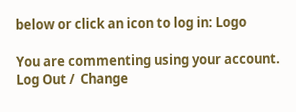below or click an icon to log in: Logo

You are commenting using your account. Log Out /  Change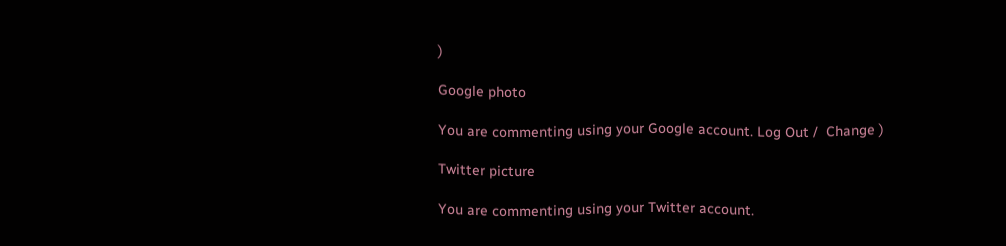)

Google photo

You are commenting using your Google account. Log Out /  Change )

Twitter picture

You are commenting using your Twitter account.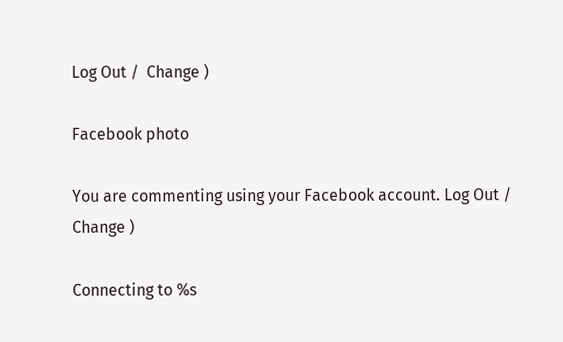Log Out /  Change )

Facebook photo

You are commenting using your Facebook account. Log Out /  Change )

Connecting to %s